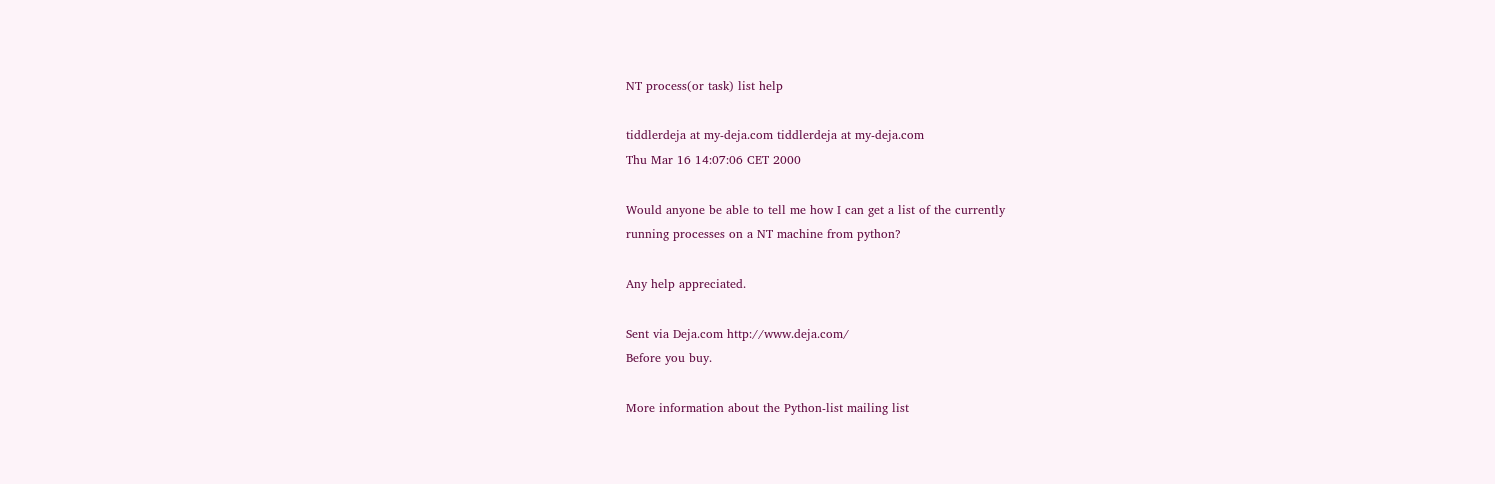NT process(or task) list help

tiddlerdeja at my-deja.com tiddlerdeja at my-deja.com
Thu Mar 16 14:07:06 CET 2000

Would anyone be able to tell me how I can get a list of the currently
running processes on a NT machine from python?

Any help appreciated.

Sent via Deja.com http://www.deja.com/
Before you buy.

More information about the Python-list mailing list